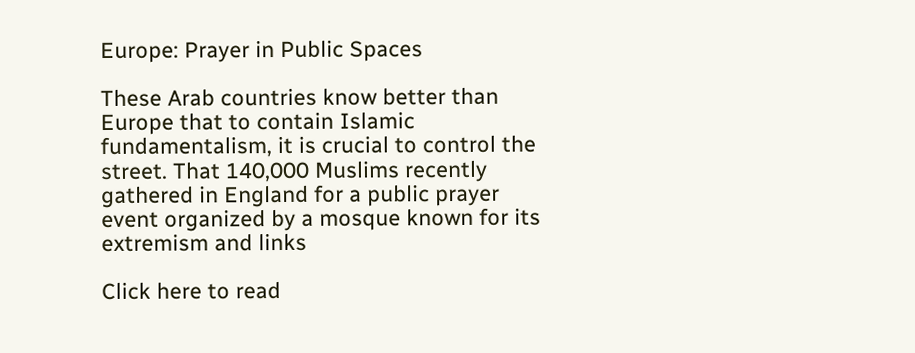Europe: Prayer in Public Spaces

These Arab countries know better than Europe that to contain Islamic fundamentalism, it is crucial to control the street. That 140,000 Muslims recently gathered in England for a public prayer event organized by a mosque known for its extremism and links

Click here to read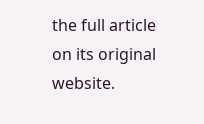the full article on its original website.